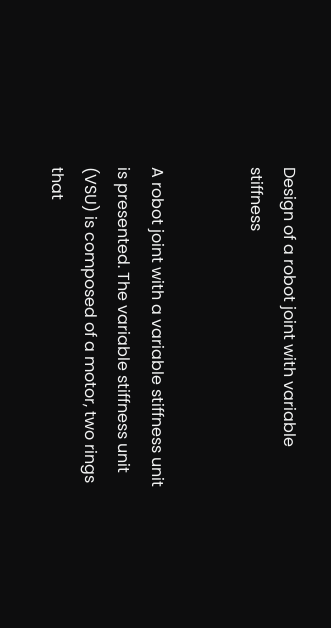Design of a robot joint with variable stiffness


A robot joint with a variable stiffness unit is presented. The variable stiffness unit (VSU) is composed of a motor, two rings that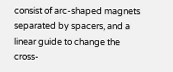consist of arc-shaped magnets separated by spacers, and a linear guide to change the cross-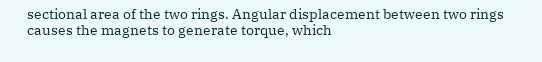sectional area of the two rings. Angular displacement between two rings causes the magnets to generate torque, which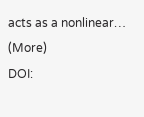acts as a nonlinear… (More)
DOI: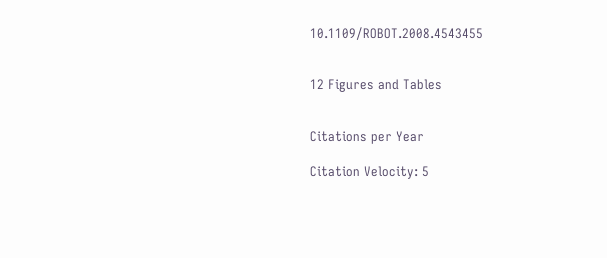10.1109/ROBOT.2008.4543455


12 Figures and Tables


Citations per Year

Citation Velocity: 5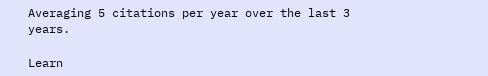Averaging 5 citations per year over the last 3 years.

Learn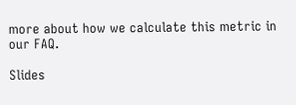more about how we calculate this metric in our FAQ.

Slides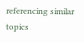referencing similar topics